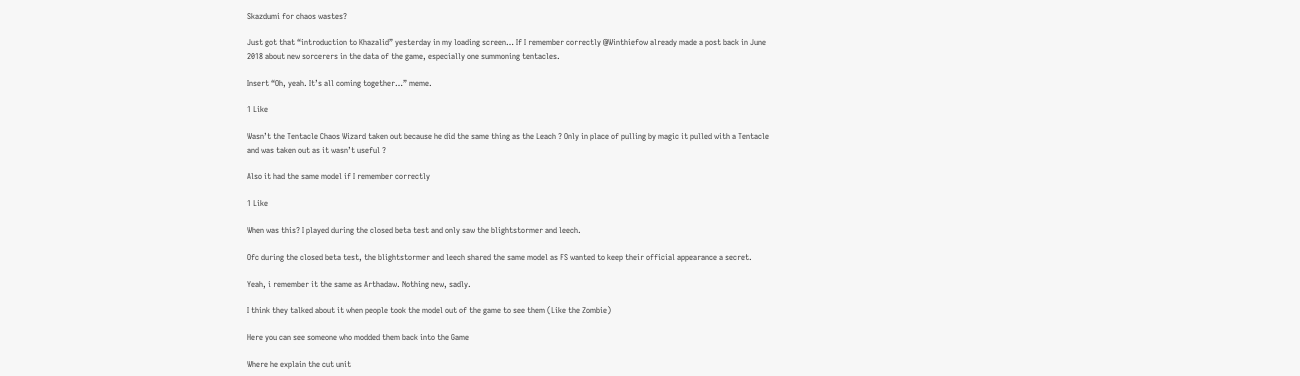Skazdumi for chaos wastes?

Just got that “introduction to Khazalid” yesterday in my loading screen… If I remember correctly @Winthiefow already made a post back in June 2018 about new sorcerers in the data of the game, especially one summoning tentacles.

Insert “Oh, yeah. It’s all coming together…” meme.

1 Like

Wasn’t the Tentacle Chaos Wizard taken out because he did the same thing as the Leach ? Only in place of pulling by magic it pulled with a Tentacle and was taken out as it wasn’t useful ?

Also it had the same model if I remember correctly

1 Like

When was this? I played during the closed beta test and only saw the blightstormer and leech.

Ofc during the closed beta test, the blightstormer and leech shared the same model as FS wanted to keep their official appearance a secret.

Yeah, i remember it the same as Arthadaw. Nothing new, sadly.

I think they talked about it when people took the model out of the game to see them (Like the Zombie)

Here you can see someone who modded them back into the Game

Where he explain the cut unit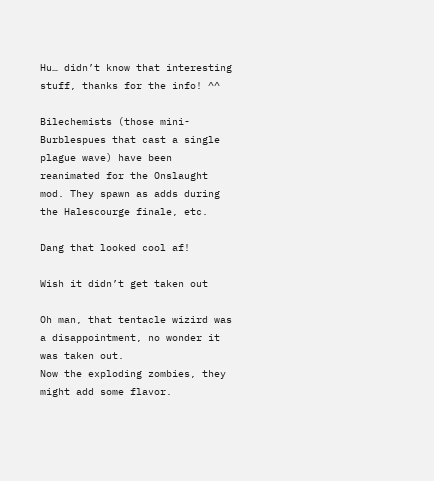Hu… didn’t know that interesting stuff, thanks for the info! ^^

Bilechemists (those mini-Burblespues that cast a single plague wave) have been reanimated for the Onslaught mod. They spawn as adds during the Halescourge finale, etc.

Dang that looked cool af!

Wish it didn’t get taken out

Oh man, that tentacle wizird was a disappointment, no wonder it was taken out.
Now the exploding zombies, they might add some flavor.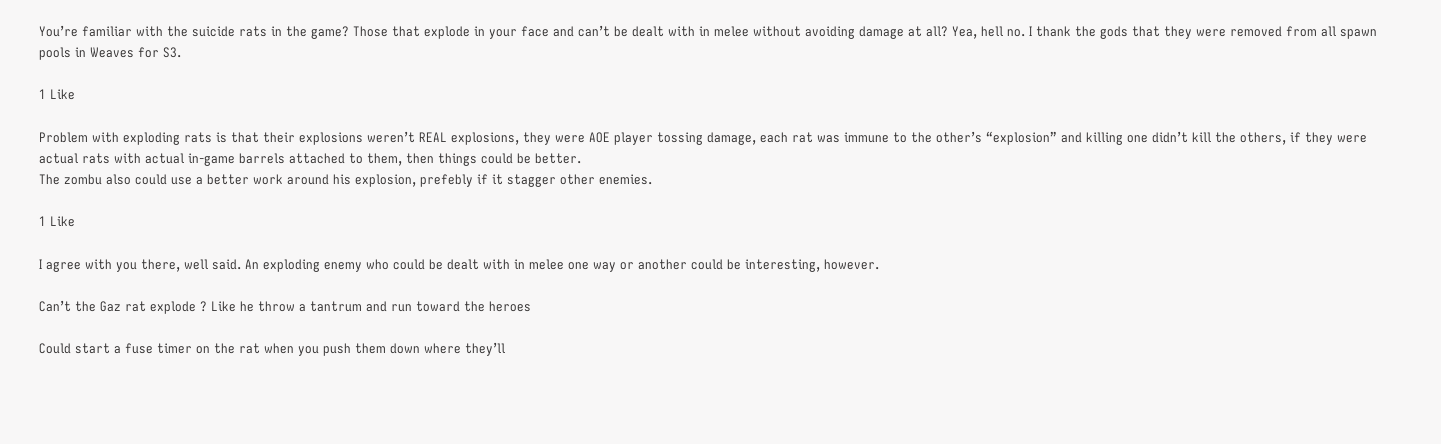You’re familiar with the suicide rats in the game? Those that explode in your face and can’t be dealt with in melee without avoiding damage at all? Yea, hell no. I thank the gods that they were removed from all spawn pools in Weaves for S3.

1 Like

Problem with exploding rats is that their explosions weren’t REAL explosions, they were AOE player tossing damage, each rat was immune to the other’s “explosion” and killing one didn’t kill the others, if they were actual rats with actual in-game barrels attached to them, then things could be better.
The zombu also could use a better work around his explosion, prefebly if it stagger other enemies.

1 Like

I agree with you there, well said. An exploding enemy who could be dealt with in melee one way or another could be interesting, however.

Can’t the Gaz rat explode ? Like he throw a tantrum and run toward the heroes

Could start a fuse timer on the rat when you push them down where they’ll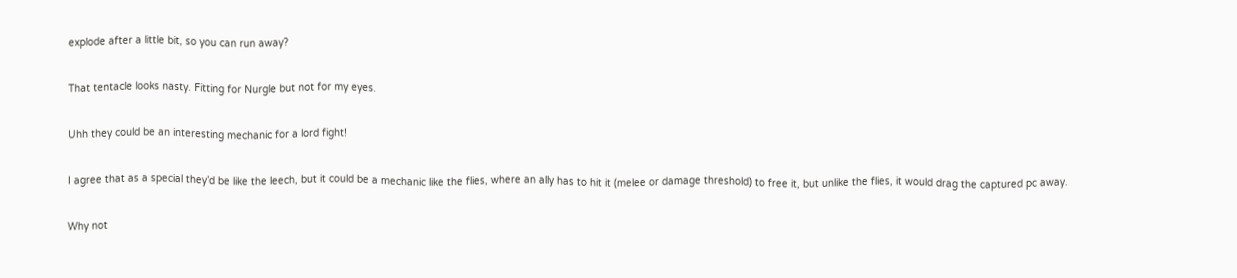explode after a little bit, so you can run away?

That tentacle looks nasty. Fitting for Nurgle but not for my eyes.

Uhh they could be an interesting mechanic for a lord fight!

I agree that as a special they’d be like the leech, but it could be a mechanic like the flies, where an ally has to hit it (melee or damage threshold) to free it, but unlike the flies, it would drag the captured pc away.

Why not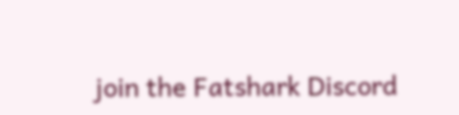join the Fatshark Discord